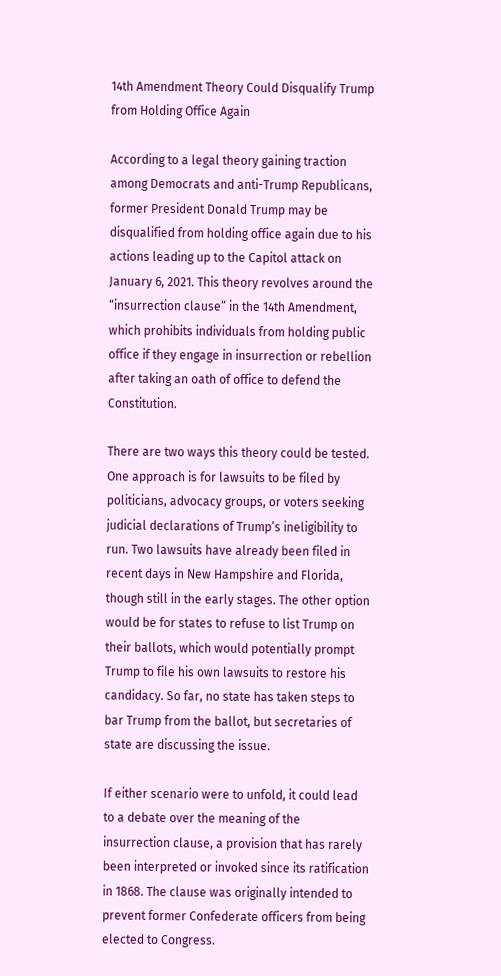14th Amendment Theory Could Disqualify Trump from Holding Office Again

According to a legal theory gaining traction among Democrats and anti-Trump Republicans, former President Donald Trump may be disqualified from holding office again due to his actions leading up to the Capitol attack on January 6, 2021. This theory revolves around the “insurrection clause” in the 14th Amendment, which prohibits individuals from holding public office if they engage in insurrection or rebellion after taking an oath of office to defend the Constitution.

There are two ways this theory could be tested. One approach is for lawsuits to be filed by politicians, advocacy groups, or voters seeking judicial declarations of Trump’s ineligibility to run. Two lawsuits have already been filed in recent days in New Hampshire and Florida, though still in the early stages. The other option would be for states to refuse to list Trump on their ballots, which would potentially prompt Trump to file his own lawsuits to restore his candidacy. So far, no state has taken steps to bar Trump from the ballot, but secretaries of state are discussing the issue.

If either scenario were to unfold, it could lead to a debate over the meaning of the insurrection clause, a provision that has rarely been interpreted or invoked since its ratification in 1868. The clause was originally intended to prevent former Confederate officers from being elected to Congress.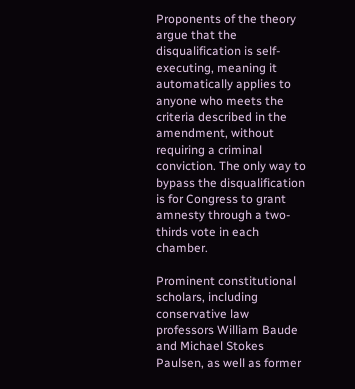Proponents of the theory argue that the disqualification is self-executing, meaning it automatically applies to anyone who meets the criteria described in the amendment, without requiring a criminal conviction. The only way to bypass the disqualification is for Congress to grant amnesty through a two-thirds vote in each chamber.

Prominent constitutional scholars, including conservative law professors William Baude and Michael Stokes Paulsen, as well as former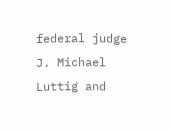federal judge J. Michael Luttig and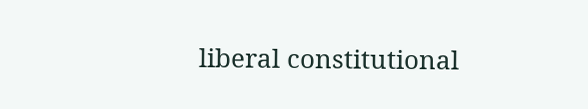liberal constitutional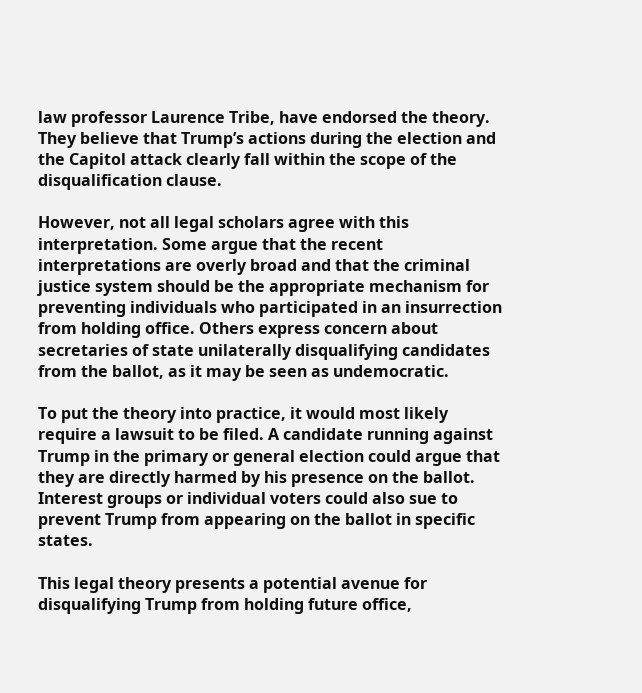law professor Laurence Tribe, have endorsed the theory. They believe that Trump’s actions during the election and the Capitol attack clearly fall within the scope of the disqualification clause.

However, not all legal scholars agree with this interpretation. Some argue that the recent interpretations are overly broad and that the criminal justice system should be the appropriate mechanism for preventing individuals who participated in an insurrection from holding office. Others express concern about secretaries of state unilaterally disqualifying candidates from the ballot, as it may be seen as undemocratic.

To put the theory into practice, it would most likely require a lawsuit to be filed. A candidate running against Trump in the primary or general election could argue that they are directly harmed by his presence on the ballot. Interest groups or individual voters could also sue to prevent Trump from appearing on the ballot in specific states.

This legal theory presents a potential avenue for disqualifying Trump from holding future office,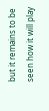but it remains to be seen how it will play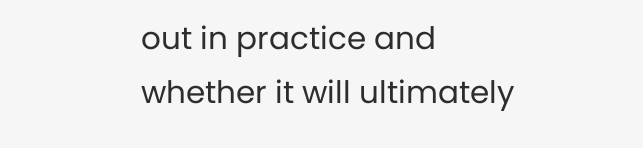out in practice and whether it will ultimately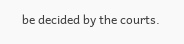be decided by the courts.